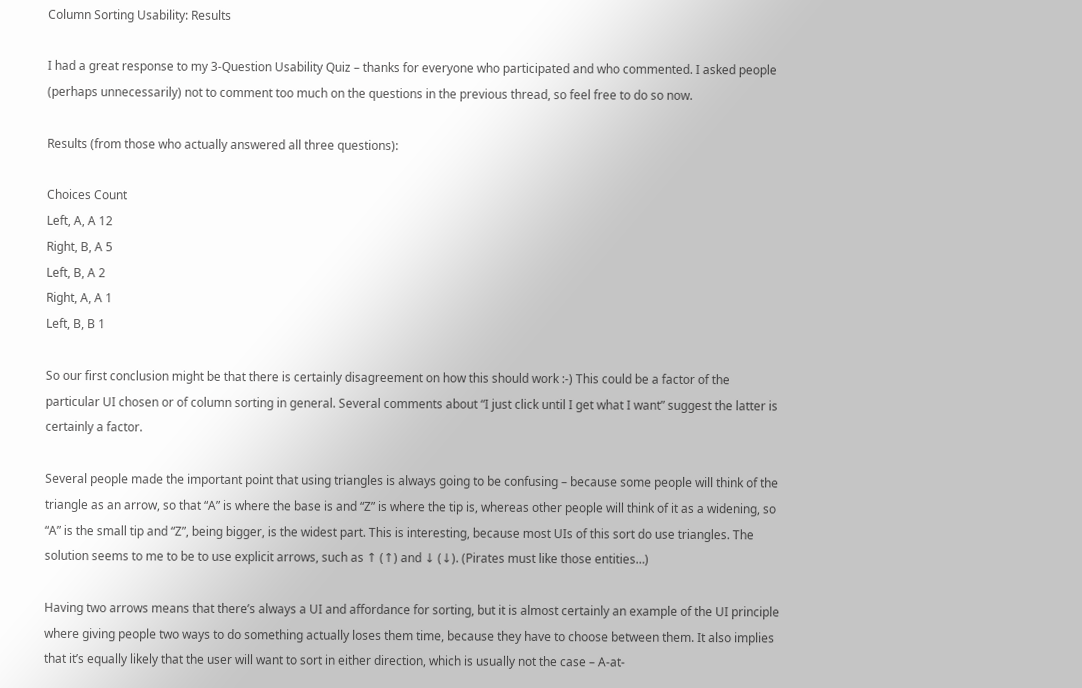Column Sorting Usability: Results

I had a great response to my 3-Question Usability Quiz – thanks for everyone who participated and who commented. I asked people (perhaps unnecessarily) not to comment too much on the questions in the previous thread, so feel free to do so now.

Results (from those who actually answered all three questions):

Choices Count
Left, A, A 12
Right, B, A 5
Left, B, A 2
Right, A, A 1
Left, B, B 1

So our first conclusion might be that there is certainly disagreement on how this should work :-) This could be a factor of the particular UI chosen or of column sorting in general. Several comments about “I just click until I get what I want” suggest the latter is certainly a factor.

Several people made the important point that using triangles is always going to be confusing – because some people will think of the triangle as an arrow, so that “A” is where the base is and “Z” is where the tip is, whereas other people will think of it as a widening, so “A” is the small tip and “Z”, being bigger, is the widest part. This is interesting, because most UIs of this sort do use triangles. The solution seems to me to be to use explicit arrows, such as ↑ (↑) and ↓ (↓). (Pirates must like those entities…)

Having two arrows means that there’s always a UI and affordance for sorting, but it is almost certainly an example of the UI principle where giving people two ways to do something actually loses them time, because they have to choose between them. It also implies that it’s equally likely that the user will want to sort in either direction, which is usually not the case – A-at-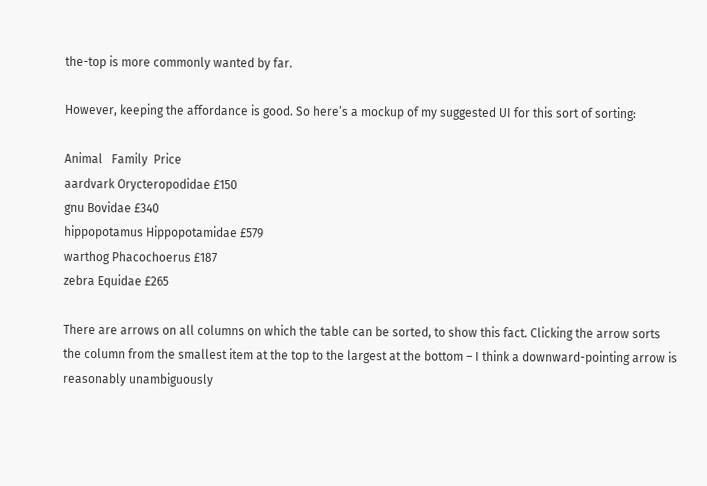the-top is more commonly wanted by far.

However, keeping the affordance is good. So here’s a mockup of my suggested UI for this sort of sorting:

Animal   Family  Price
aardvark Orycteropodidae £150
gnu Bovidae £340
hippopotamus Hippopotamidae £579
warthog Phacochoerus £187
zebra Equidae £265

There are arrows on all columns on which the table can be sorted, to show this fact. Clicking the arrow sorts the column from the smallest item at the top to the largest at the bottom – I think a downward-pointing arrow is reasonably unambiguously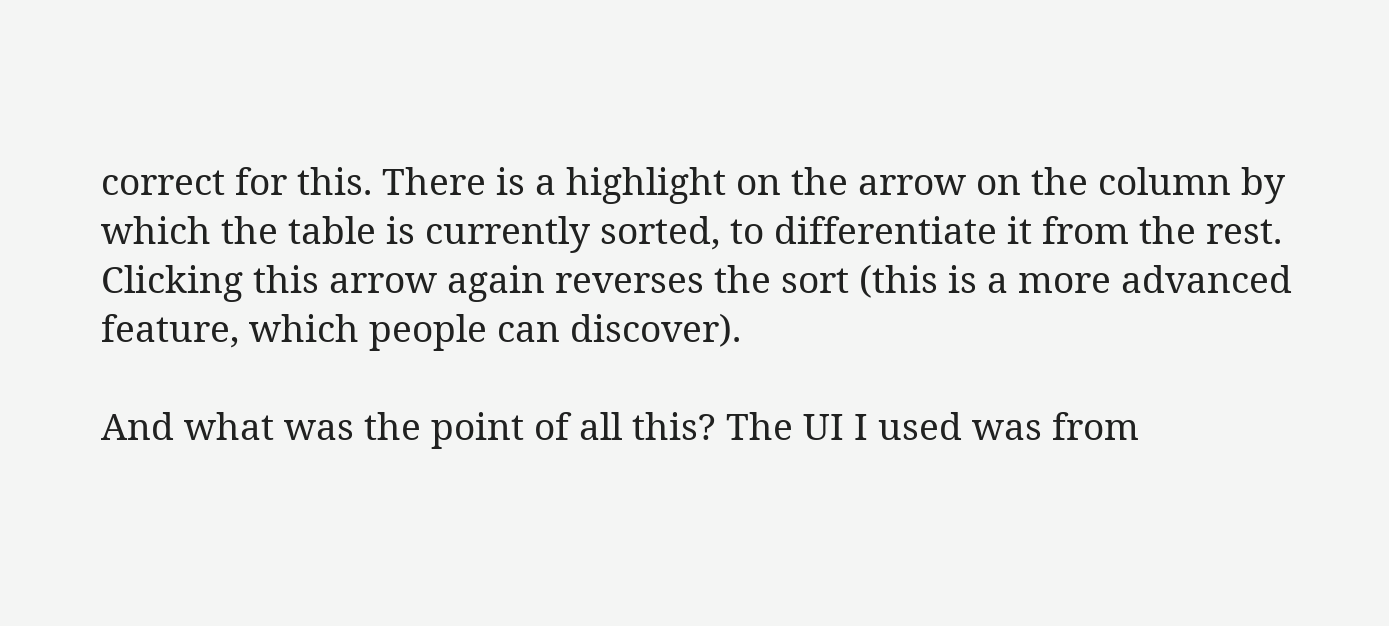correct for this. There is a highlight on the arrow on the column by which the table is currently sorted, to differentiate it from the rest. Clicking this arrow again reverses the sort (this is a more advanced feature, which people can discover).

And what was the point of all this? The UI I used was from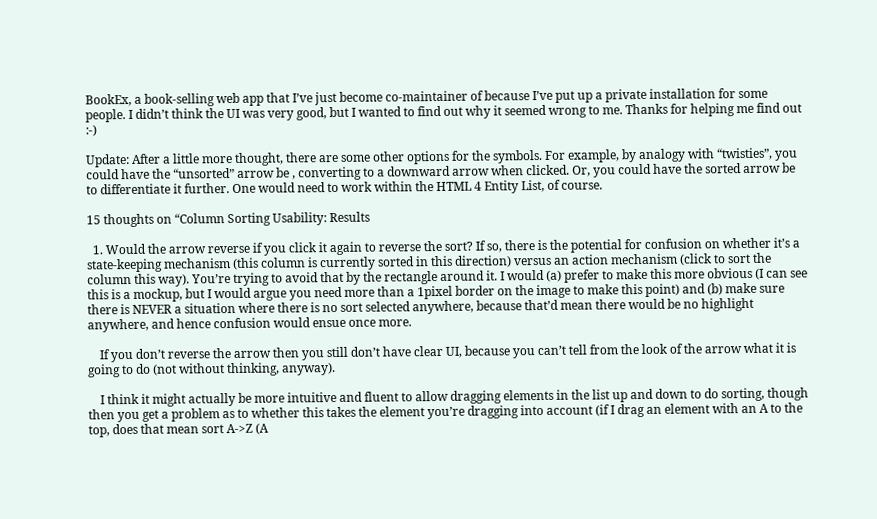BookEx, a book-selling web app that I’ve just become co-maintainer of because I’ve put up a private installation for some people. I didn’t think the UI was very good, but I wanted to find out why it seemed wrong to me. Thanks for helping me find out :-)

Update: After a little more thought, there are some other options for the symbols. For example, by analogy with “twisties”, you could have the “unsorted” arrow be , converting to a downward arrow when clicked. Or, you could have the sorted arrow be to differentiate it further. One would need to work within the HTML 4 Entity List, of course.

15 thoughts on “Column Sorting Usability: Results

  1. Would the arrow reverse if you click it again to reverse the sort? If so, there is the potential for confusion on whether it’s a state-keeping mechanism (this column is currently sorted in this direction) versus an action mechanism (click to sort the column this way). You’re trying to avoid that by the rectangle around it. I would (a) prefer to make this more obvious (I can see this is a mockup, but I would argue you need more than a 1pixel border on the image to make this point) and (b) make sure there is NEVER a situation where there is no sort selected anywhere, because that’d mean there would be no highlight anywhere, and hence confusion would ensue once more.

    If you don’t reverse the arrow then you still don’t have clear UI, because you can’t tell from the look of the arrow what it is going to do (not without thinking, anyway).

    I think it might actually be more intuitive and fluent to allow dragging elements in the list up and down to do sorting, though then you get a problem as to whether this takes the element you’re dragging into account (if I drag an element with an A to the top, does that mean sort A->Z (A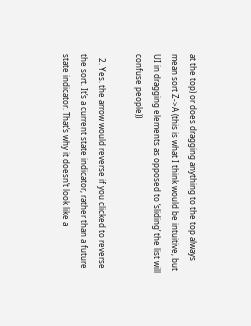at the top) or does dragging anything to the top always mean sort Z->A (this is what I think would be intuitive, but UI in dragging elements as opposed to ‘sliding’ the list will confuse people))

  2. Yes. the arrow would reverse if you clicked to reverse the sort. It’s a current state indicator, rather than a future state indicator. That’s why it doesn’t look like a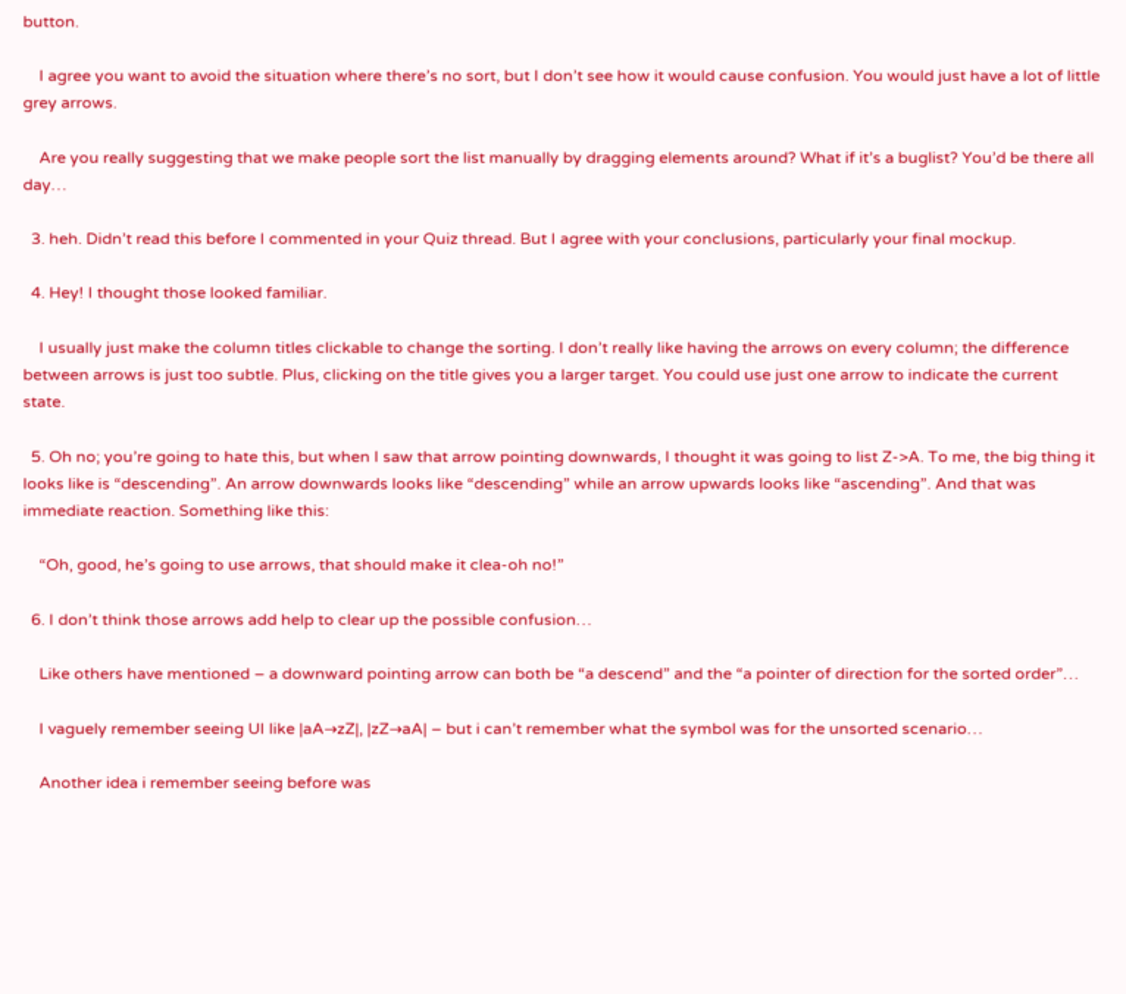button.

    I agree you want to avoid the situation where there’s no sort, but I don’t see how it would cause confusion. You would just have a lot of little grey arrows.

    Are you really suggesting that we make people sort the list manually by dragging elements around? What if it’s a buglist? You’d be there all day…

  3. heh. Didn’t read this before I commented in your Quiz thread. But I agree with your conclusions, particularly your final mockup.

  4. Hey! I thought those looked familiar.

    I usually just make the column titles clickable to change the sorting. I don’t really like having the arrows on every column; the difference between arrows is just too subtle. Plus, clicking on the title gives you a larger target. You could use just one arrow to indicate the current state.

  5. Oh no; you’re going to hate this, but when I saw that arrow pointing downwards, I thought it was going to list Z->A. To me, the big thing it looks like is “descending”. An arrow downwards looks like “descending” while an arrow upwards looks like “ascending”. And that was immediate reaction. Something like this:

    “Oh, good, he’s going to use arrows, that should make it clea-oh no!”

  6. I don’t think those arrows add help to clear up the possible confusion…

    Like others have mentioned – a downward pointing arrow can both be “a descend” and the “a pointer of direction for the sorted order”…

    I vaguely remember seeing UI like |aA→zZ|, |zZ→aA| – but i can’t remember what the symbol was for the unsorted scenario…

    Another idea i remember seeing before was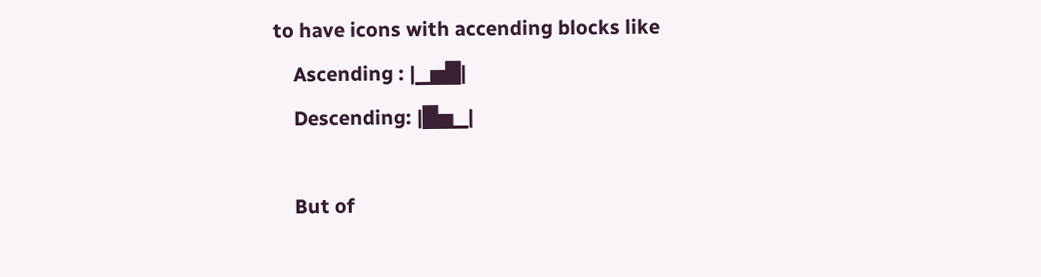to have icons with accending blocks like
    Ascending : |▁▅█|
    Descending: |█▅▁|

    But of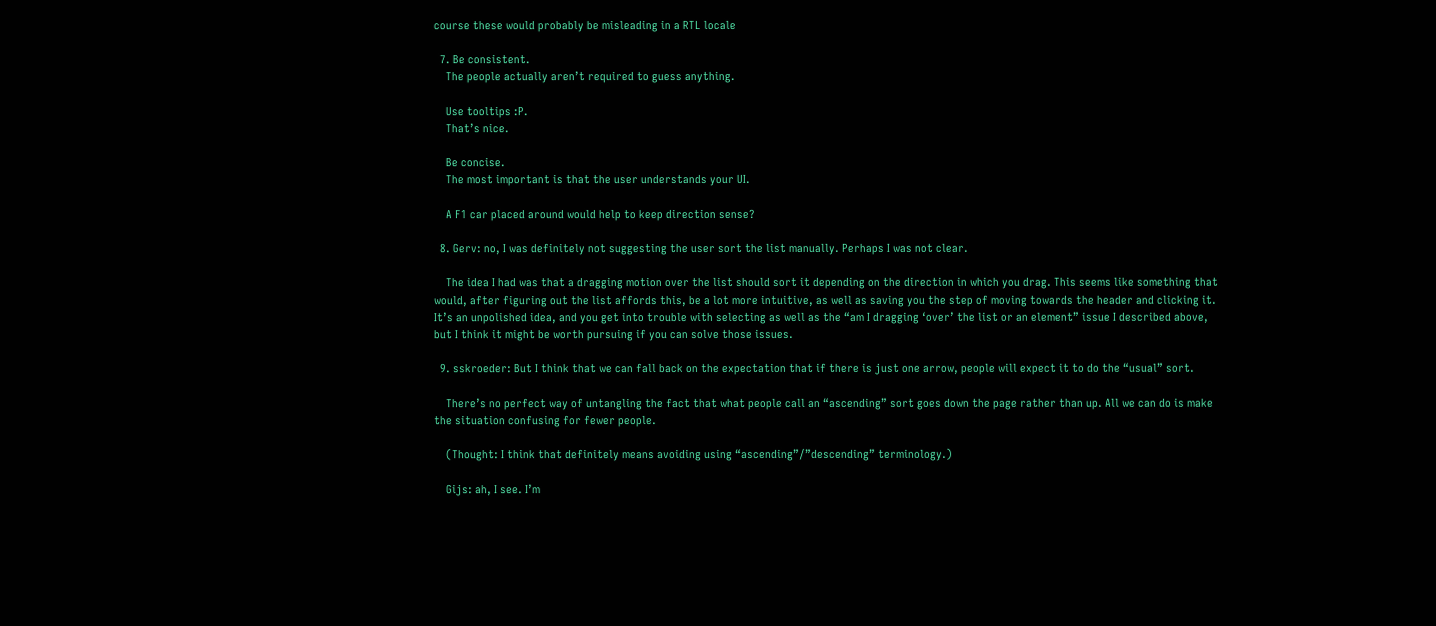course these would probably be misleading in a RTL locale

  7. Be consistent.
    The people actually aren’t required to guess anything.

    Use tooltips :P.
    That’s nice.

    Be concise.
    The most important is that the user understands your UI.

    A F1 car placed around would help to keep direction sense?

  8. Gerv: no, I was definitely not suggesting the user sort the list manually. Perhaps I was not clear.

    The idea I had was that a dragging motion over the list should sort it depending on the direction in which you drag. This seems like something that would, after figuring out the list affords this, be a lot more intuitive, as well as saving you the step of moving towards the header and clicking it. It’s an unpolished idea, and you get into trouble with selecting as well as the “am I dragging ‘over’ the list or an element” issue I described above, but I think it might be worth pursuing if you can solve those issues.

  9. sskroeder: But I think that we can fall back on the expectation that if there is just one arrow, people will expect it to do the “usual” sort.

    There’s no perfect way of untangling the fact that what people call an “ascending” sort goes down the page rather than up. All we can do is make the situation confusing for fewer people.

    (Thought: I think that definitely means avoiding using “ascending”/”descending” terminology.)

    Gijs: ah, I see. I’m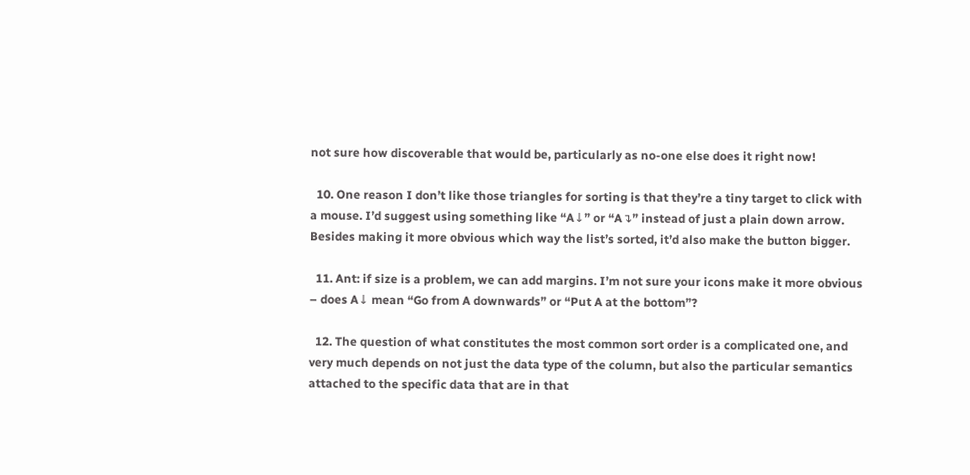not sure how discoverable that would be, particularly as no-one else does it right now!

  10. One reason I don’t like those triangles for sorting is that they’re a tiny target to click with a mouse. I’d suggest using something like “A↓” or “A↴” instead of just a plain down arrow. Besides making it more obvious which way the list’s sorted, it’d also make the button bigger.

  11. Ant: if size is a problem, we can add margins. I’m not sure your icons make it more obvious – does A↓ mean “Go from A downwards” or “Put A at the bottom”?

  12. The question of what constitutes the most common sort order is a complicated one, and very much depends on not just the data type of the column, but also the particular semantics attached to the specific data that are in that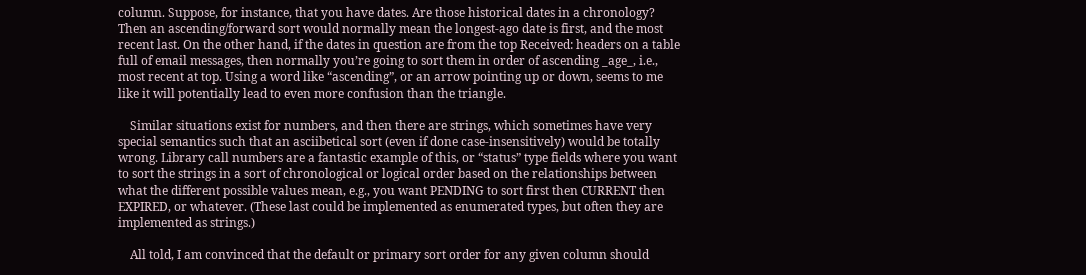column. Suppose, for instance, that you have dates. Are those historical dates in a chronology? Then an ascending/forward sort would normally mean the longest-ago date is first, and the most recent last. On the other hand, if the dates in question are from the top Received: headers on a table full of email messages, then normally you’re going to sort them in order of ascending _age_, i.e., most recent at top. Using a word like “ascending”, or an arrow pointing up or down, seems to me like it will potentially lead to even more confusion than the triangle.

    Similar situations exist for numbers, and then there are strings, which sometimes have very special semantics such that an asciibetical sort (even if done case-insensitively) would be totally wrong. Library call numbers are a fantastic example of this, or “status” type fields where you want to sort the strings in a sort of chronological or logical order based on the relationships between what the different possible values mean, e.g., you want PENDING to sort first then CURRENT then EXPIRED, or whatever. (These last could be implemented as enumerated types, but often they are implemented as strings.)

    All told, I am convinced that the default or primary sort order for any given column should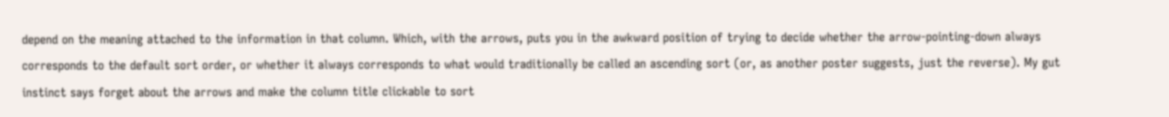depend on the meaning attached to the information in that column. Which, with the arrows, puts you in the awkward position of trying to decide whether the arrow-pointing-down always corresponds to the default sort order, or whether it always corresponds to what would traditionally be called an ascending sort (or, as another poster suggests, just the reverse). My gut instinct says forget about the arrows and make the column title clickable to sort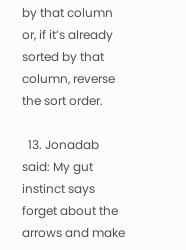by that column or, if it’s already sorted by that column, reverse the sort order.

  13. Jonadab said: My gut instinct says forget about the arrows and make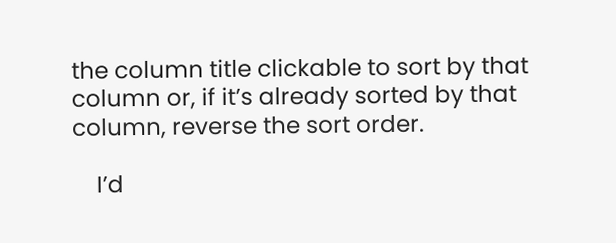the column title clickable to sort by that column or, if it’s already sorted by that column, reverse the sort order.

    I’d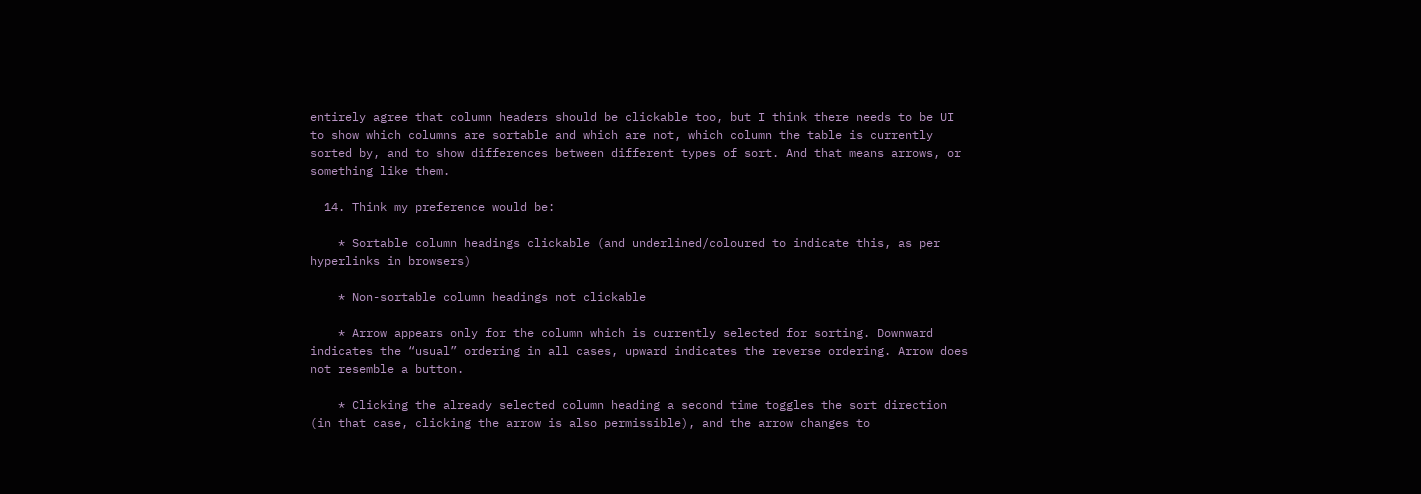entirely agree that column headers should be clickable too, but I think there needs to be UI to show which columns are sortable and which are not, which column the table is currently sorted by, and to show differences between different types of sort. And that means arrows, or something like them.

  14. Think my preference would be:

    * Sortable column headings clickable (and underlined/coloured to indicate this, as per hyperlinks in browsers)

    * Non-sortable column headings not clickable

    * Arrow appears only for the column which is currently selected for sorting. Downward indicates the “usual” ordering in all cases, upward indicates the reverse ordering. Arrow does not resemble a button.

    * Clicking the already selected column heading a second time toggles the sort direction (in that case, clicking the arrow is also permissible), and the arrow changes to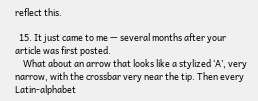reflect this.

  15. It just came to me — several months after your article was first posted.
    What about an arrow that looks like a stylized ‘A’, very narrow, with the crossbar very near the tip. Then every Latin-alphabet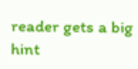reader gets a big hint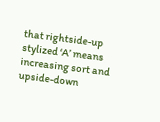that rightside-up stylized ‘A’ means increasing sort and upside-down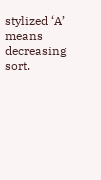stylized ‘A’ means decreasing sort.